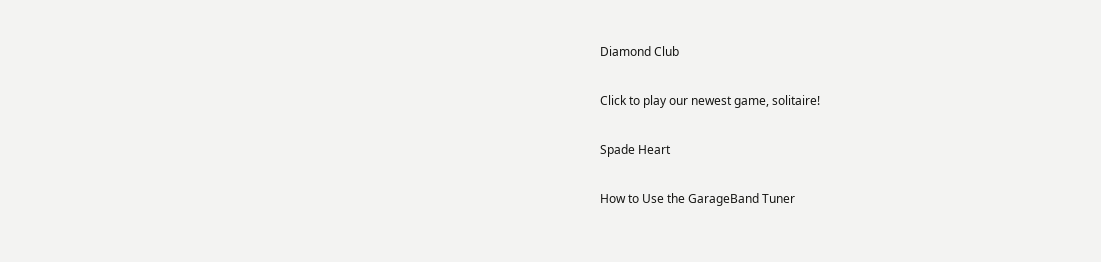Diamond Club

Click to play our newest game, solitaire!

Spade Heart

How to Use the GarageBand Tuner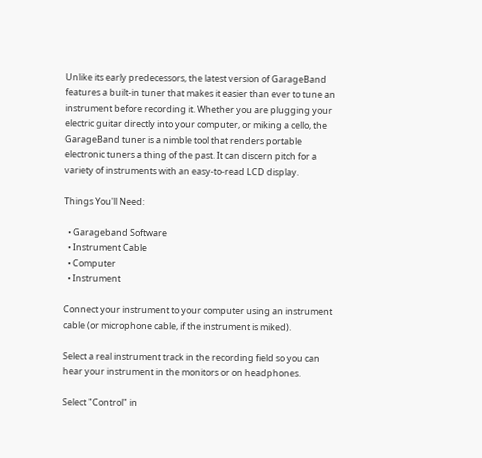Unlike its early predecessors, the latest version of GarageBand features a built-in tuner that makes it easier than ever to tune an instrument before recording it. Whether you are plugging your electric guitar directly into your computer, or miking a cello, the GarageBand tuner is a nimble tool that renders portable electronic tuners a thing of the past. It can discern pitch for a variety of instruments with an easy-to-read LCD display.

Things You'll Need:

  • Garageband Software
  • Instrument Cable
  • Computer
  • Instrument

Connect your instrument to your computer using an instrument cable (or microphone cable, if the instrument is miked).

Select a real instrument track in the recording field so you can hear your instrument in the monitors or on headphones.

Select "Control" in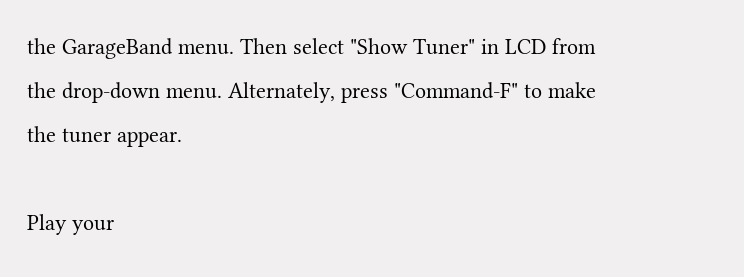the GarageBand menu. Then select "Show Tuner" in LCD from the drop-down menu. Alternately, press "Command-F" to make the tuner appear.

Play your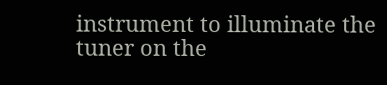instrument to illuminate the tuner on the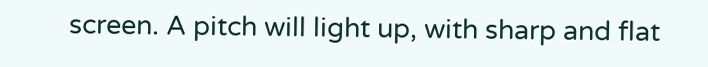screen. A pitch will light up, with sharp and flat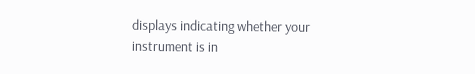displays indicating whether your instrument is in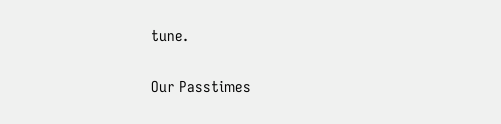tune.

Our Passtimes